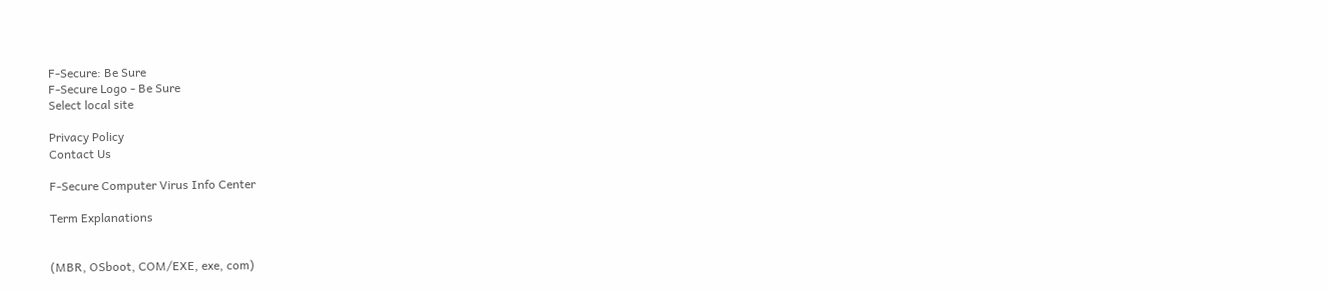F-Secure: Be Sure
F-Secure Logo - Be Sure
Select local site

Privacy Policy
Contact Us

F-Secure Computer Virus Info Center

Term Explanations


(MBR, OSboot, COM/EXE, exe, com)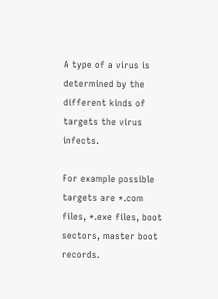A type of a virus is determined by the different kinds of targets the virus infects.

For example possible targets are *.com files, *.exe files, boot sectors, master boot records.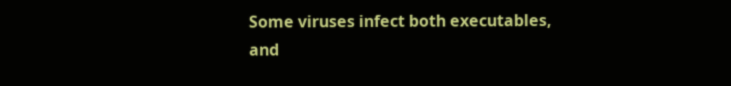Some viruses infect both executables, and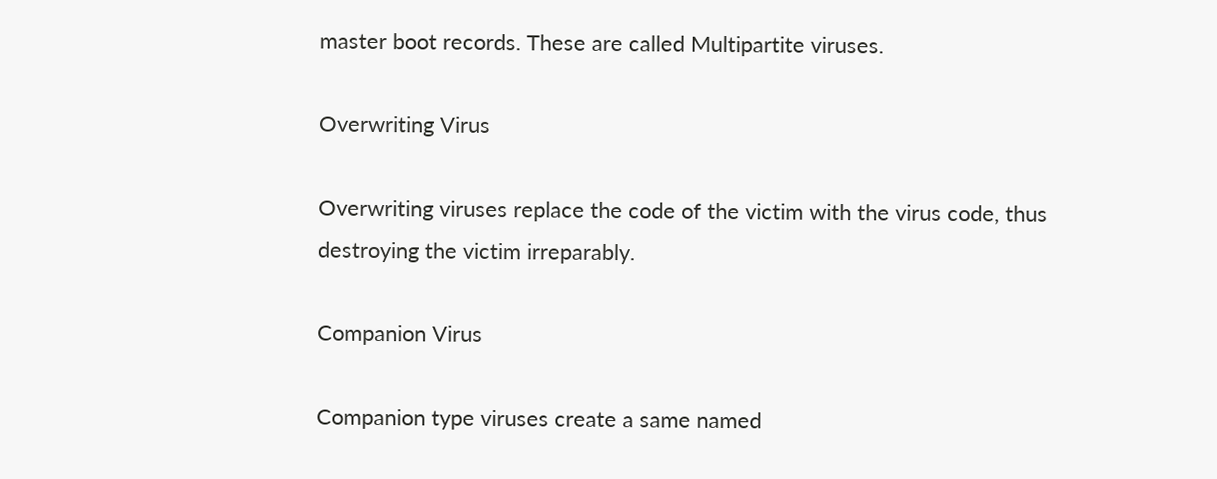master boot records. These are called Multipartite viruses.

Overwriting Virus

Overwriting viruses replace the code of the victim with the virus code, thus destroying the victim irreparably.

Companion Virus

Companion type viruses create a same named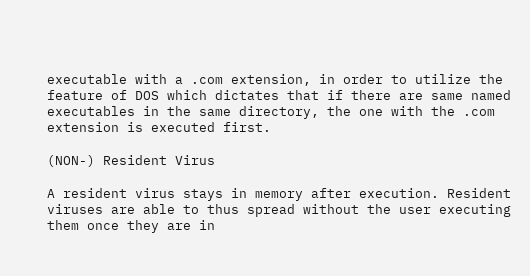executable with a .com extension, in order to utilize the feature of DOS which dictates that if there are same named executables in the same directory, the one with the .com extension is executed first.

(NON-) Resident Virus

A resident virus stays in memory after execution. Resident viruses are able to thus spread without the user executing them once they are in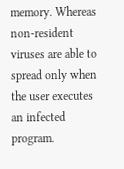memory. Whereas non-resident viruses are able to spread only when the user executes an infected program.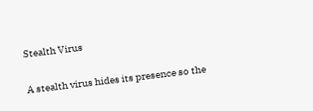Stealth Virus

A stealth virus hides its presence so the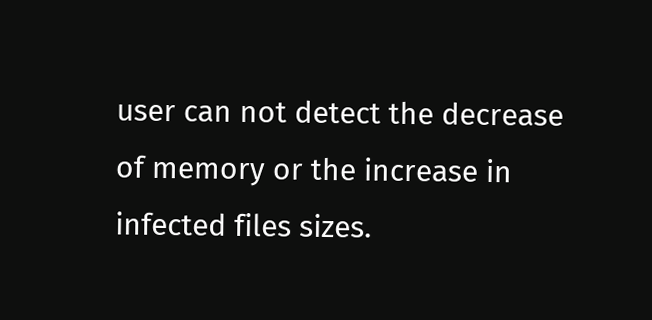user can not detect the decrease of memory or the increase in infected files sizes.